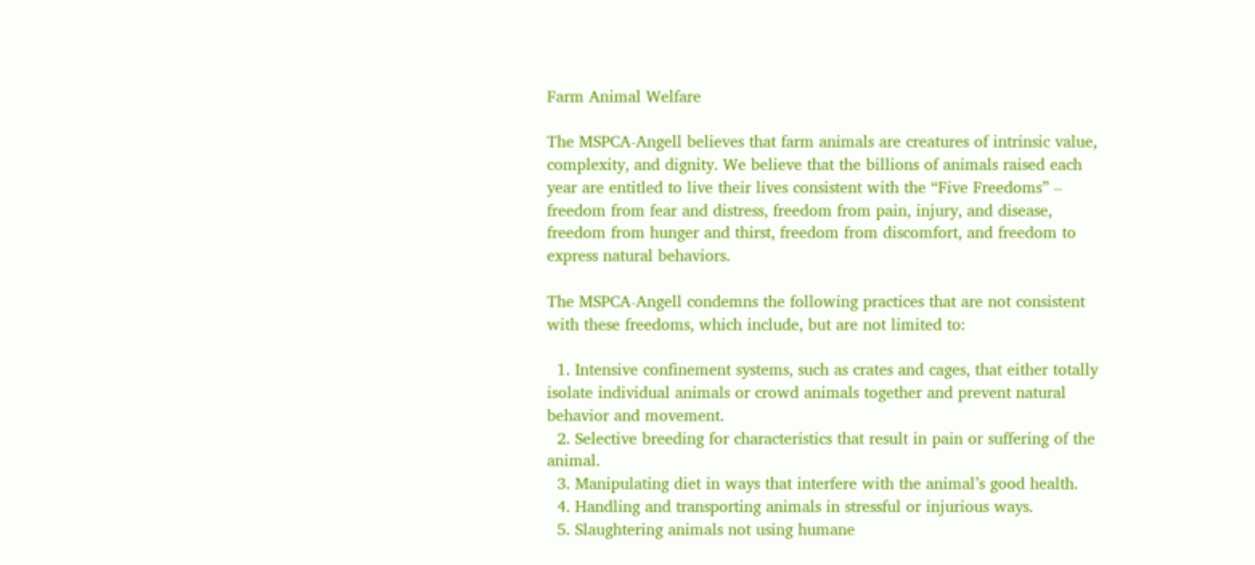Farm Animal Welfare

The MSPCA-Angell believes that farm animals are creatures of intrinsic value, complexity, and dignity. We believe that the billions of animals raised each year are entitled to live their lives consistent with the “Five Freedoms” – freedom from fear and distress, freedom from pain, injury, and disease, freedom from hunger and thirst, freedom from discomfort, and freedom to express natural behaviors.

The MSPCA-Angell condemns the following practices that are not consistent with these freedoms, which include, but are not limited to:

  1. Intensive confinement systems, such as crates and cages, that either totally isolate individual animals or crowd animals together and prevent natural behavior and movement.
  2. Selective breeding for characteristics that result in pain or suffering of the animal.
  3. Manipulating diet in ways that interfere with the animal’s good health.
  4. Handling and transporting animals in stressful or injurious ways.
  5. Slaughtering animals not using humane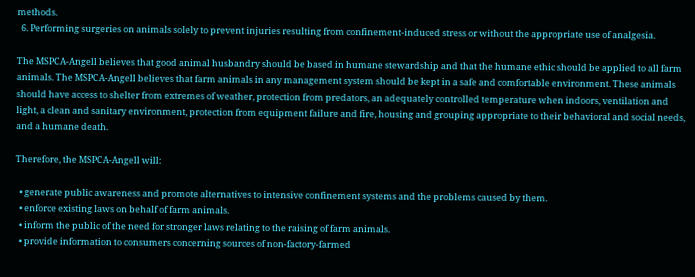methods.
  6. Performing surgeries on animals solely to prevent injuries resulting from confinement-induced stress or without the appropriate use of analgesia.

The MSPCA-Angell believes that good animal husbandry should be based in humane stewardship and that the humane ethic should be applied to all farm animals. The MSPCA-Angell believes that farm animals in any management system should be kept in a safe and comfortable environment. These animals should have access to shelter from extremes of weather, protection from predators, an adequately controlled temperature when indoors, ventilation and light, a clean and sanitary environment, protection from equipment failure and fire, housing and grouping appropriate to their behavioral and social needs, and a humane death.

Therefore, the MSPCA-Angell will:

  • generate public awareness and promote alternatives to intensive confinement systems and the problems caused by them.
  • enforce existing laws on behalf of farm animals.
  • inform the public of the need for stronger laws relating to the raising of farm animals.
  • provide information to consumers concerning sources of non-factory-farmed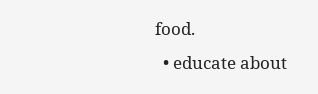food.
  • educate about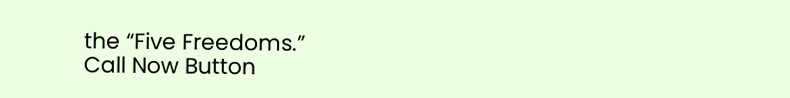the “Five Freedoms.”
Call Now Button